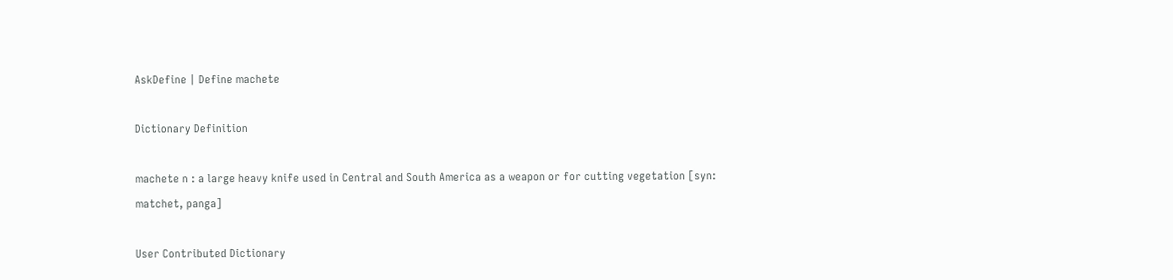AskDefine | Define machete

Dictionary Definition

machete n : a large heavy knife used in Central and South America as a weapon or for cutting vegetation [syn: matchet, panga]

User Contributed Dictionary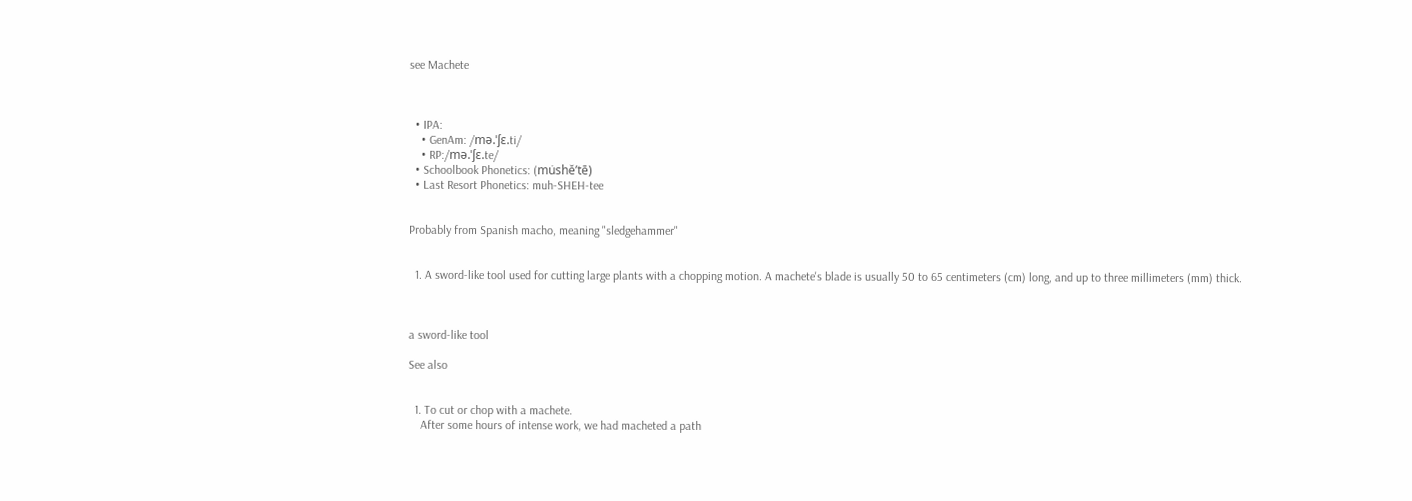see Machete



  • IPA:
    • GenAm: /mə.ˈʃɛ.ti/
    • RP:/mə.ˈʃɛ.te/
  • Schoolbook Phonetics: (mu̇shĕʹtē)
  • Last Resort Phonetics: muh-SHEH-tee


Probably from Spanish macho, meaning "sledgehammer"


  1. A sword-like tool used for cutting large plants with a chopping motion. A machete's blade is usually 50 to 65 centimeters (cm) long, and up to three millimeters (mm) thick.



a sword-like tool

See also


  1. To cut or chop with a machete.
    After some hours of intense work, we had macheted a path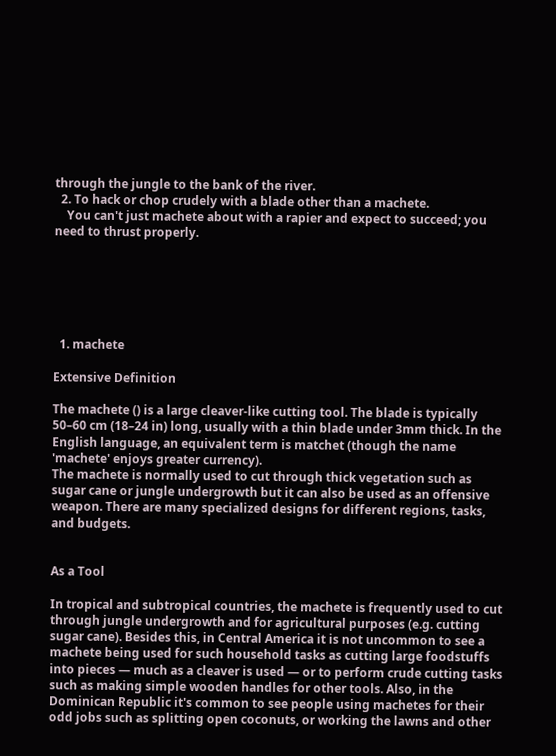through the jungle to the bank of the river.
  2. To hack or chop crudely with a blade other than a machete.
    You can't just machete about with a rapier and expect to succeed; you need to thrust properly.






  1. machete

Extensive Definition

The machete () is a large cleaver-like cutting tool. The blade is typically 50–60 cm (18–24 in) long, usually with a thin blade under 3mm thick. In the English language, an equivalent term is matchet (though the name 'machete' enjoys greater currency).
The machete is normally used to cut through thick vegetation such as sugar cane or jungle undergrowth but it can also be used as an offensive weapon. There are many specialized designs for different regions, tasks, and budgets.


As a Tool

In tropical and subtropical countries, the machete is frequently used to cut through jungle undergrowth and for agricultural purposes (e.g. cutting sugar cane). Besides this, in Central America it is not uncommon to see a machete being used for such household tasks as cutting large foodstuffs into pieces — much as a cleaver is used — or to perform crude cutting tasks such as making simple wooden handles for other tools. Also, in the Dominican Republic it's common to see people using machetes for their odd jobs such as splitting open coconuts, or working the lawns and other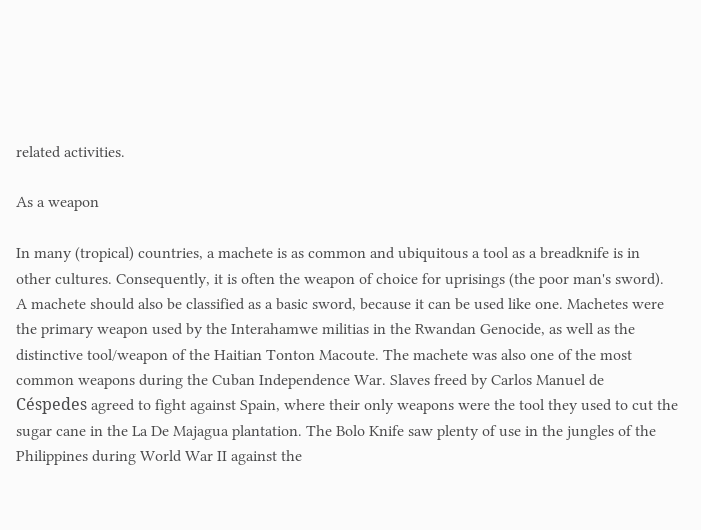related activities.

As a weapon

In many (tropical) countries, a machete is as common and ubiquitous a tool as a breadknife is in other cultures. Consequently, it is often the weapon of choice for uprisings (the poor man's sword). A machete should also be classified as a basic sword, because it can be used like one. Machetes were the primary weapon used by the Interahamwe militias in the Rwandan Genocide, as well as the distinctive tool/weapon of the Haitian Tonton Macoute. The machete was also one of the most common weapons during the Cuban Independence War. Slaves freed by Carlos Manuel de Céspedes agreed to fight against Spain, where their only weapons were the tool they used to cut the sugar cane in the La De Majagua plantation. The Bolo Knife saw plenty of use in the jungles of the Philippines during World War II against the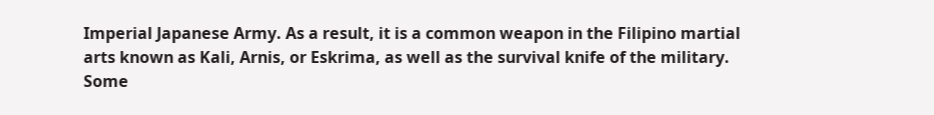Imperial Japanese Army. As a result, it is a common weapon in the Filipino martial arts known as Kali, Arnis, or Eskrima, as well as the survival knife of the military.
Some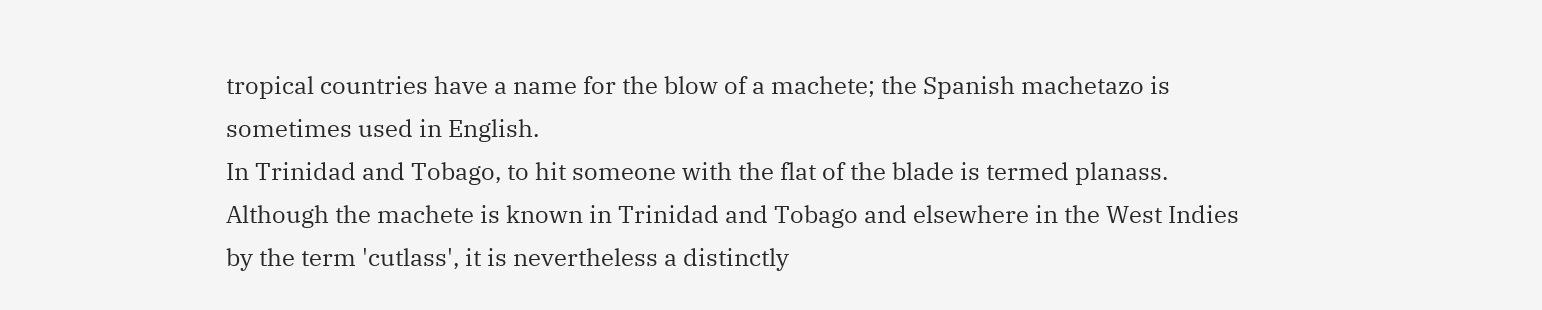tropical countries have a name for the blow of a machete; the Spanish machetazo is sometimes used in English.
In Trinidad and Tobago, to hit someone with the flat of the blade is termed planass. Although the machete is known in Trinidad and Tobago and elsewhere in the West Indies by the term 'cutlass', it is nevertheless a distinctly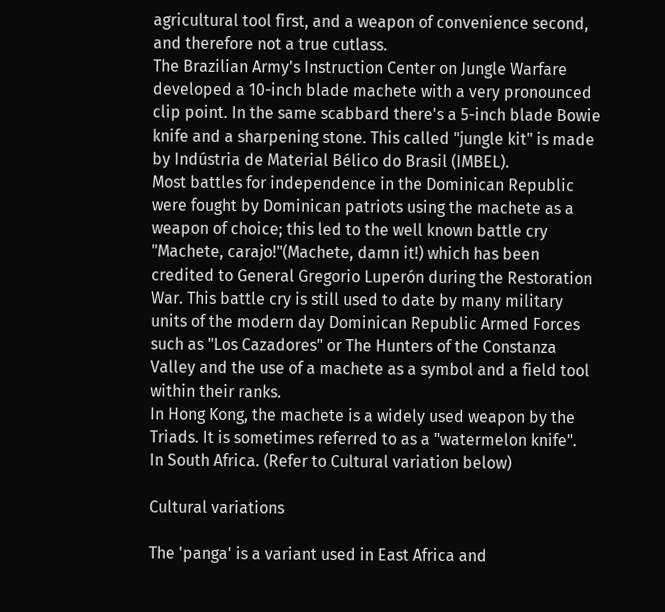agricultural tool first, and a weapon of convenience second, and therefore not a true cutlass.
The Brazilian Army's Instruction Center on Jungle Warfare developed a 10-inch blade machete with a very pronounced clip point. In the same scabbard there's a 5-inch blade Bowie knife and a sharpening stone. This called "jungle kit" is made by Indústria de Material Bélico do Brasil (IMBEL).
Most battles for independence in the Dominican Republic were fought by Dominican patriots using the machete as a weapon of choice; this led to the well known battle cry "Machete, carajo!"(Machete, damn it!) which has been credited to General Gregorio Luperón during the Restoration War. This battle cry is still used to date by many military units of the modern day Dominican Republic Armed Forces such as "Los Cazadores" or The Hunters of the Constanza Valley and the use of a machete as a symbol and a field tool within their ranks.
In Hong Kong, the machete is a widely used weapon by the Triads. It is sometimes referred to as a "watermelon knife".
In South Africa. (Refer to Cultural variation below)

Cultural variations

The 'panga' is a variant used in East Africa and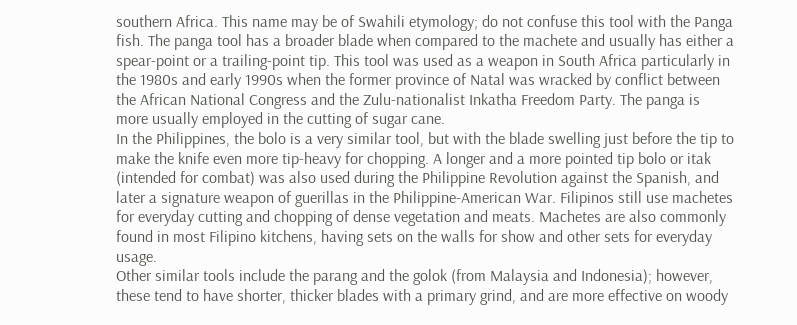southern Africa. This name may be of Swahili etymology; do not confuse this tool with the Panga fish. The panga tool has a broader blade when compared to the machete and usually has either a spear-point or a trailing-point tip. This tool was used as a weapon in South Africa particularly in the 1980s and early 1990s when the former province of Natal was wracked by conflict between the African National Congress and the Zulu-nationalist Inkatha Freedom Party. The panga is more usually employed in the cutting of sugar cane.
In the Philippines, the bolo is a very similar tool, but with the blade swelling just before the tip to make the knife even more tip-heavy for chopping. A longer and a more pointed tip bolo or itak (intended for combat) was also used during the Philippine Revolution against the Spanish, and later a signature weapon of guerillas in the Philippine-American War. Filipinos still use machetes for everyday cutting and chopping of dense vegetation and meats. Machetes are also commonly found in most Filipino kitchens, having sets on the walls for show and other sets for everyday usage.
Other similar tools include the parang and the golok (from Malaysia and Indonesia); however, these tend to have shorter, thicker blades with a primary grind, and are more effective on woody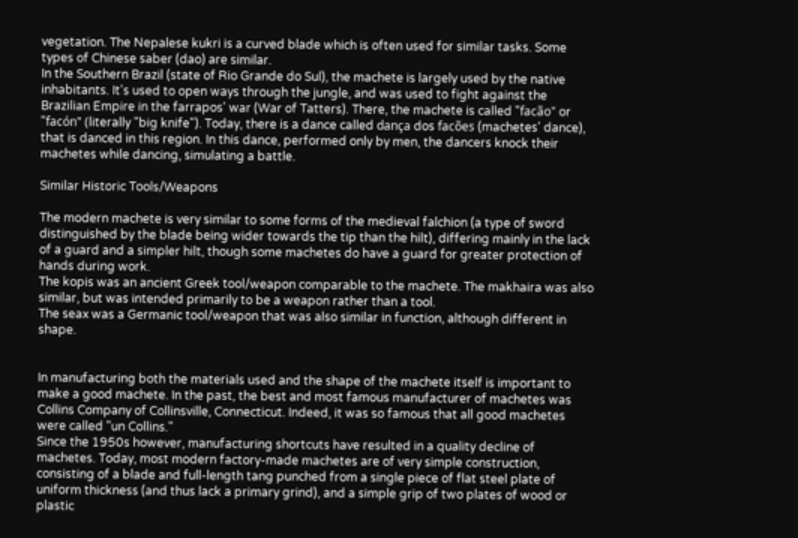vegetation. The Nepalese kukri is a curved blade which is often used for similar tasks. Some types of Chinese saber (dao) are similar.
In the Southern Brazil (state of Rio Grande do Sul), the machete is largely used by the native inhabitants. It's used to open ways through the jungle, and was used to fight against the Brazilian Empire in the farrapos' war (War of Tatters). There, the machete is called "facão" or "facón" (literally "big knife"). Today, there is a dance called dança dos facões (machetes' dance), that is danced in this region. In this dance, performed only by men, the dancers knock their machetes while dancing, simulating a battle.

Similar Historic Tools/Weapons

The modern machete is very similar to some forms of the medieval falchion (a type of sword distinguished by the blade being wider towards the tip than the hilt), differing mainly in the lack of a guard and a simpler hilt, though some machetes do have a guard for greater protection of hands during work.
The kopis was an ancient Greek tool/weapon comparable to the machete. The makhaira was also similar, but was intended primarily to be a weapon rather than a tool.
The seax was a Germanic tool/weapon that was also similar in function, although different in shape.


In manufacturing both the materials used and the shape of the machete itself is important to make a good machete. In the past, the best and most famous manufacturer of machetes was Collins Company of Collinsville, Connecticut. Indeed, it was so famous that all good machetes were called "un Collins."
Since the 1950s however, manufacturing shortcuts have resulted in a quality decline of machetes. Today, most modern factory-made machetes are of very simple construction, consisting of a blade and full-length tang punched from a single piece of flat steel plate of uniform thickness (and thus lack a primary grind), and a simple grip of two plates of wood or plastic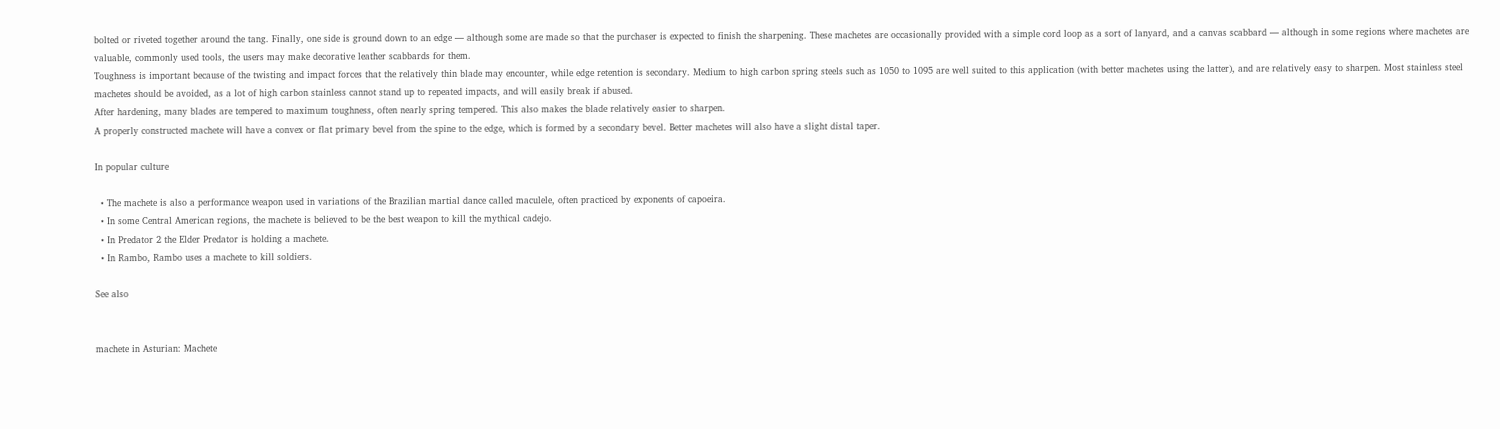bolted or riveted together around the tang. Finally, one side is ground down to an edge — although some are made so that the purchaser is expected to finish the sharpening. These machetes are occasionally provided with a simple cord loop as a sort of lanyard, and a canvas scabbard — although in some regions where machetes are valuable, commonly used tools, the users may make decorative leather scabbards for them.
Toughness is important because of the twisting and impact forces that the relatively thin blade may encounter, while edge retention is secondary. Medium to high carbon spring steels such as 1050 to 1095 are well suited to this application (with better machetes using the latter), and are relatively easy to sharpen. Most stainless steel machetes should be avoided, as a lot of high carbon stainless cannot stand up to repeated impacts, and will easily break if abused.
After hardening, many blades are tempered to maximum toughness, often nearly spring tempered. This also makes the blade relatively easier to sharpen.
A properly constructed machete will have a convex or flat primary bevel from the spine to the edge, which is formed by a secondary bevel. Better machetes will also have a slight distal taper.

In popular culture

  • The machete is also a performance weapon used in variations of the Brazilian martial dance called maculele, often practiced by exponents of capoeira.
  • In some Central American regions, the machete is believed to be the best weapon to kill the mythical cadejo.
  • In Predator 2 the Elder Predator is holding a machete.
  • In Rambo, Rambo uses a machete to kill soldiers.

See also


machete in Asturian: Machete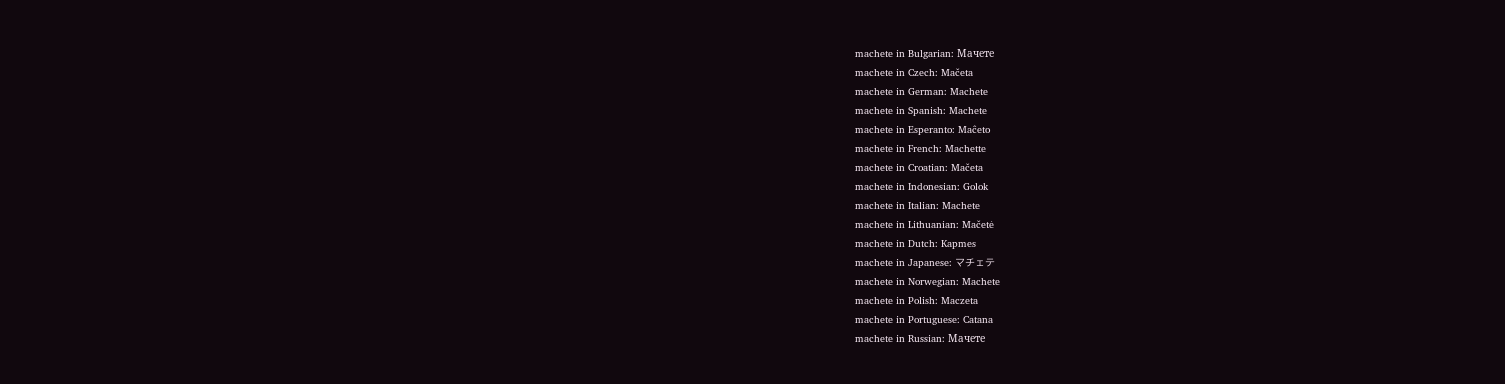machete in Bulgarian: Мачете
machete in Czech: Mačeta
machete in German: Machete
machete in Spanish: Machete
machete in Esperanto: Maĉeto
machete in French: Machette
machete in Croatian: Mačeta
machete in Indonesian: Golok
machete in Italian: Machete
machete in Lithuanian: Mačetė
machete in Dutch: Kapmes
machete in Japanese: マチェテ
machete in Norwegian: Machete
machete in Polish: Maczeta
machete in Portuguese: Catana
machete in Russian: Мачете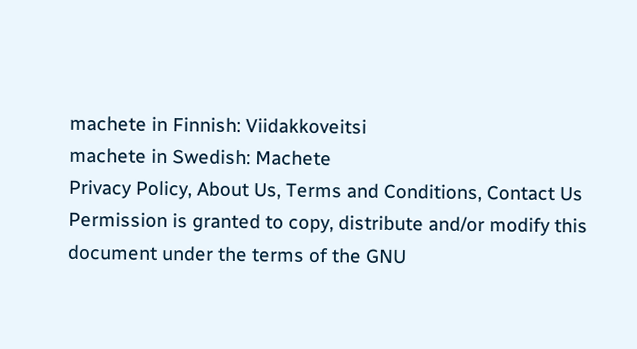machete in Finnish: Viidakkoveitsi
machete in Swedish: Machete
Privacy Policy, About Us, Terms and Conditions, Contact Us
Permission is granted to copy, distribute and/or modify this document under the terms of the GNU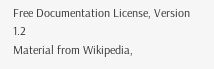Free Documentation License, Version 1.2
Material from Wikipedia,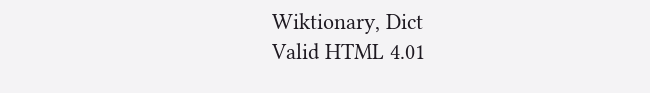Wiktionary, Dict
Valid HTML 4.01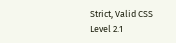Strict, Valid CSS Level 2.1